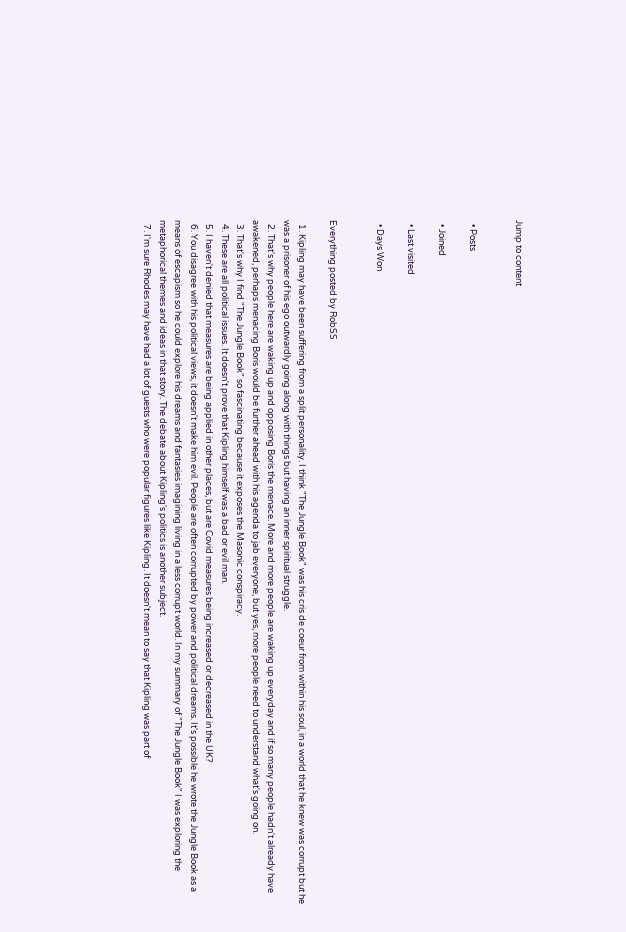Jump to content


  • Posts

  • Joined

  • Last visited

  • Days Won


Everything posted by RobSS

  1. Kipling may have been suffering from a split personality. I think "The Jungle Book" was his cris de coeur from within his soul, in a world that he knew was corrupt but he was a prisoner of his ego outwardly going along with things but having an inner spiritual struggle.
  2. That's why people here are waking up and opposing Boris the menace. More and more people are waking up everyday and if so many people hadn't already have awakened, perhaps menacing Boris would be further ahead with his agenda to jab everyone, but yes, more people need to understand what's going on.
  3. That's why I find "The Jungle Book" so fascinating because it exposes the Masonic conspiracy.
  4. These are all political issues. It doesn't prove that Kipling himself was a bad or evil man.
  5. I haven't denied that measures are being applied in other places, but are Covid measures being increased or decreased in the UK?
  6. You disagree with his political views, it doesn't make him evil. People are often corrupted by power and political dreams. It's possible he wrote the Jungle Book as a means of escapism so he could explore his dreams and fantasies imagining living in a less corrupt world. In my summary of "The Jungle Book" I was exploring the metaphorical themes and ideas in that story. The debate about Kipling's politics is another subject.
  7. I'm sure Rhodes may have had a lot of guests who were popular figures like Kipling. It doesn't mean to say that Kipling was part of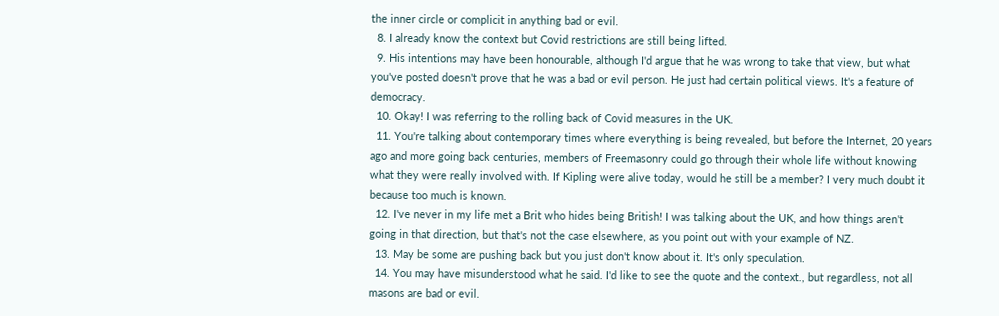the inner circle or complicit in anything bad or evil.
  8. I already know the context but Covid restrictions are still being lifted.
  9. His intentions may have been honourable, although I'd argue that he was wrong to take that view, but what you've posted doesn't prove that he was a bad or evil person. He just had certain political views. It's a feature of democracy.
  10. Okay! I was referring to the rolling back of Covid measures in the UK.
  11. You're talking about contemporary times where everything is being revealed, but before the Internet, 20 years ago and more going back centuries, members of Freemasonry could go through their whole life without knowing what they were really involved with. If Kipling were alive today, would he still be a member? I very much doubt it because too much is known.
  12. I've never in my life met a Brit who hides being British! I was talking about the UK, and how things aren't going in that direction, but that's not the case elsewhere, as you point out with your example of NZ.
  13. May be some are pushing back but you just don't know about it. It's only speculation.
  14. You may have misunderstood what he said. I'd like to see the quote and the context., but regardless, not all masons are bad or evil.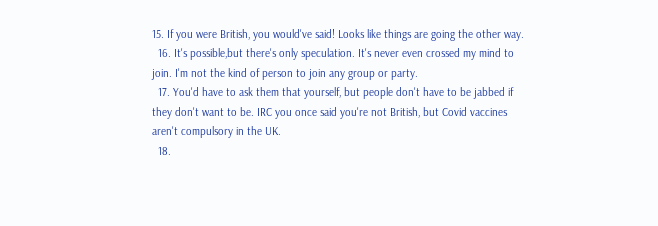15. If you were British, you would've said! Looks like things are going the other way.
  16. It's possible,but there's only speculation. It's never even crossed my mind to join. I'm not the kind of person to join any group or party.
  17. You'd have to ask them that yourself, but people don't have to be jabbed if they don't want to be. IRC you once said you're not British, but Covid vaccines aren't compulsory in the UK.
  18.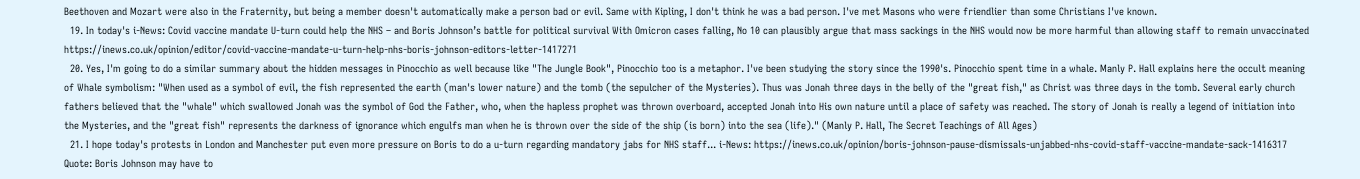Beethoven and Mozart were also in the Fraternity, but being a member doesn't automatically make a person bad or evil. Same with Kipling, I don't think he was a bad person. I've met Masons who were friendlier than some Christians I've known.
  19. In today's i-News: Covid vaccine mandate U-turn could help the NHS – and Boris Johnson’s battle for political survival With Omicron cases falling, No 10 can plausibly argue that mass sackings in the NHS would now be more harmful than allowing staff to remain unvaccinated https://inews.co.uk/opinion/editor/covid-vaccine-mandate-u-turn-help-nhs-boris-johnson-editors-letter-1417271
  20. Yes, I'm going to do a similar summary about the hidden messages in Pinocchio as well because like "The Jungle Book", Pinocchio too is a metaphor. I've been studying the story since the 1990's. Pinocchio spent time in a whale. Manly P. Hall explains here the occult meaning of Whale symbolism: "When used as a symbol of evil, the fish represented the earth (man's lower nature) and the tomb (the sepulcher of the Mysteries). Thus was Jonah three days in the belly of the "great fish," as Christ was three days in the tomb. Several early church fathers believed that the "whale" which swallowed Jonah was the symbol of God the Father, who, when the hapless prophet was thrown overboard, accepted Jonah into His own nature until a place of safety was reached. The story of Jonah is really a legend of initiation into the Mysteries, and the "great fish" represents the darkness of ignorance which engulfs man when he is thrown over the side of the ship (is born) into the sea (life)." (Manly P. Hall, The Secret Teachings of All Ages)
  21. I hope today's protests in London and Manchester put even more pressure on Boris to do a u-turn regarding mandatory jabs for NHS staff... i-News: https://inews.co.uk/opinion/boris-johnson-pause-dismissals-unjabbed-nhs-covid-staff-vaccine-mandate-sack-1416317 Quote: Boris Johnson may have to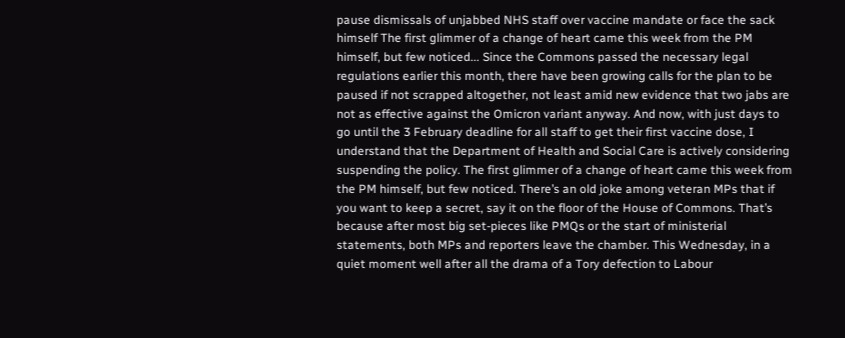pause dismissals of unjabbed NHS staff over vaccine mandate or face the sack himself The first glimmer of a change of heart came this week from the PM himself, but few noticed... Since the Commons passed the necessary legal regulations earlier this month, there have been growing calls for the plan to be paused if not scrapped altogether, not least amid new evidence that two jabs are not as effective against the Omicron variant anyway. And now, with just days to go until the 3 February deadline for all staff to get their first vaccine dose, I understand that the Department of Health and Social Care is actively considering suspending the policy. The first glimmer of a change of heart came this week from the PM himself, but few noticed. There’s an old joke among veteran MPs that if you want to keep a secret, say it on the floor of the House of Commons. That’s because after most big set-pieces like PMQs or the start of ministerial statements, both MPs and reporters leave the chamber. This Wednesday, in a quiet moment well after all the drama of a Tory defection to Labour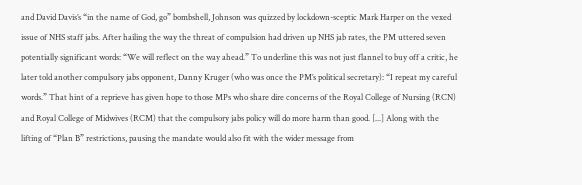and David Davis’s “in the name of God, go” bombshell, Johnson was quizzed by lockdown-sceptic Mark Harper on the vexed issue of NHS staff jabs. After hailing the way the threat of compulsion had driven up NHS jab rates, the PM uttered seven potentially significant words: “We will reflect on the way ahead.” To underline this was not just flannel to buy off a critic, he later told another compulsory jabs opponent, Danny Kruger (who was once the PM’s political secretary): “I repeat my careful words.” That hint of a reprieve has given hope to those MPs who share dire concerns of the Royal College of Nursing (RCN) and Royal College of Midwives (RCM) that the compulsory jabs policy will do more harm than good. [...] Along with the lifting of “Plan B” restrictions, pausing the mandate would also fit with the wider message from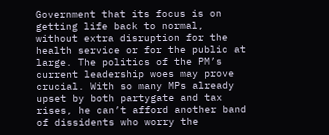Government that its focus is on getting life back to normal, without extra disruption for the health service or for the public at large. The politics of the PM’s current leadership woes may prove crucial. With so many MPs already upset by both partygate and tax rises, he can’t afford another band of dissidents who worry the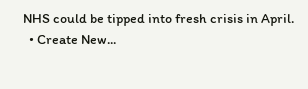NHS could be tipped into fresh crisis in April.
  • Create New...